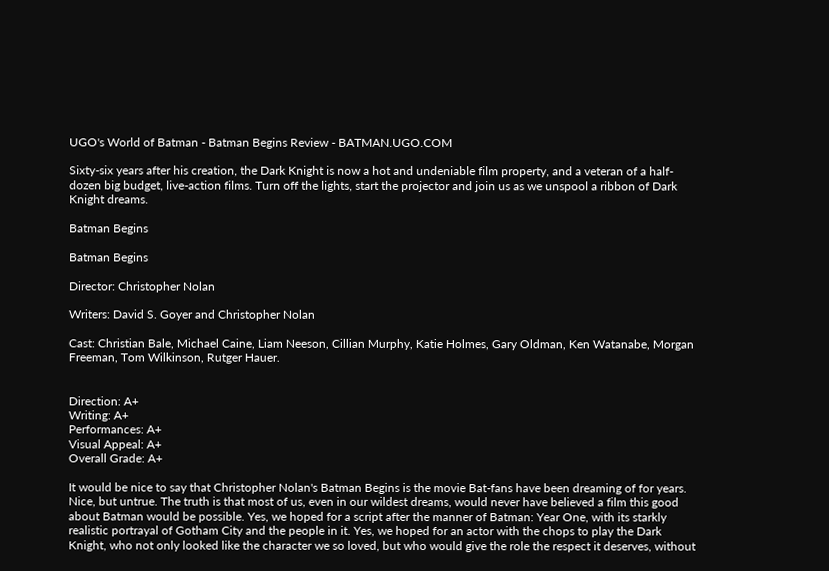UGO's World of Batman - Batman Begins Review - BATMAN.UGO.COM

Sixty-six years after his creation, the Dark Knight is now a hot and undeniable film property, and a veteran of a half-dozen big budget, live-action films. Turn off the lights, start the projector and join us as we unspool a ribbon of Dark Knight dreams.

Batman Begins

Batman Begins

Director: Christopher Nolan

Writers: David S. Goyer and Christopher Nolan

Cast: Christian Bale, Michael Caine, Liam Neeson, Cillian Murphy, Katie Holmes, Gary Oldman, Ken Watanabe, Morgan Freeman, Tom Wilkinson, Rutger Hauer.


Direction: A+
Writing: A+
Performances: A+
Visual Appeal: A+
Overall Grade: A+

It would be nice to say that Christopher Nolan's Batman Begins is the movie Bat-fans have been dreaming of for years. Nice, but untrue. The truth is that most of us, even in our wildest dreams, would never have believed a film this good about Batman would be possible. Yes, we hoped for a script after the manner of Batman: Year One, with its starkly realistic portrayal of Gotham City and the people in it. Yes, we hoped for an actor with the chops to play the Dark Knight, who not only looked like the character we so loved, but who would give the role the respect it deserves, without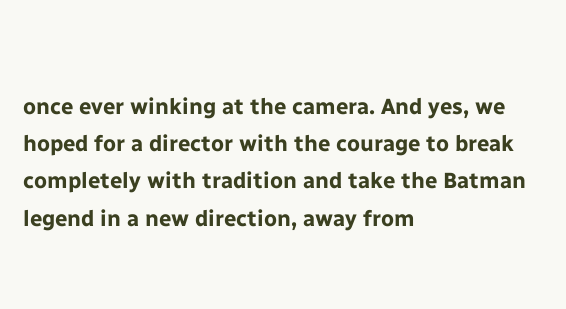once ever winking at the camera. And yes, we hoped for a director with the courage to break completely with tradition and take the Batman legend in a new direction, away from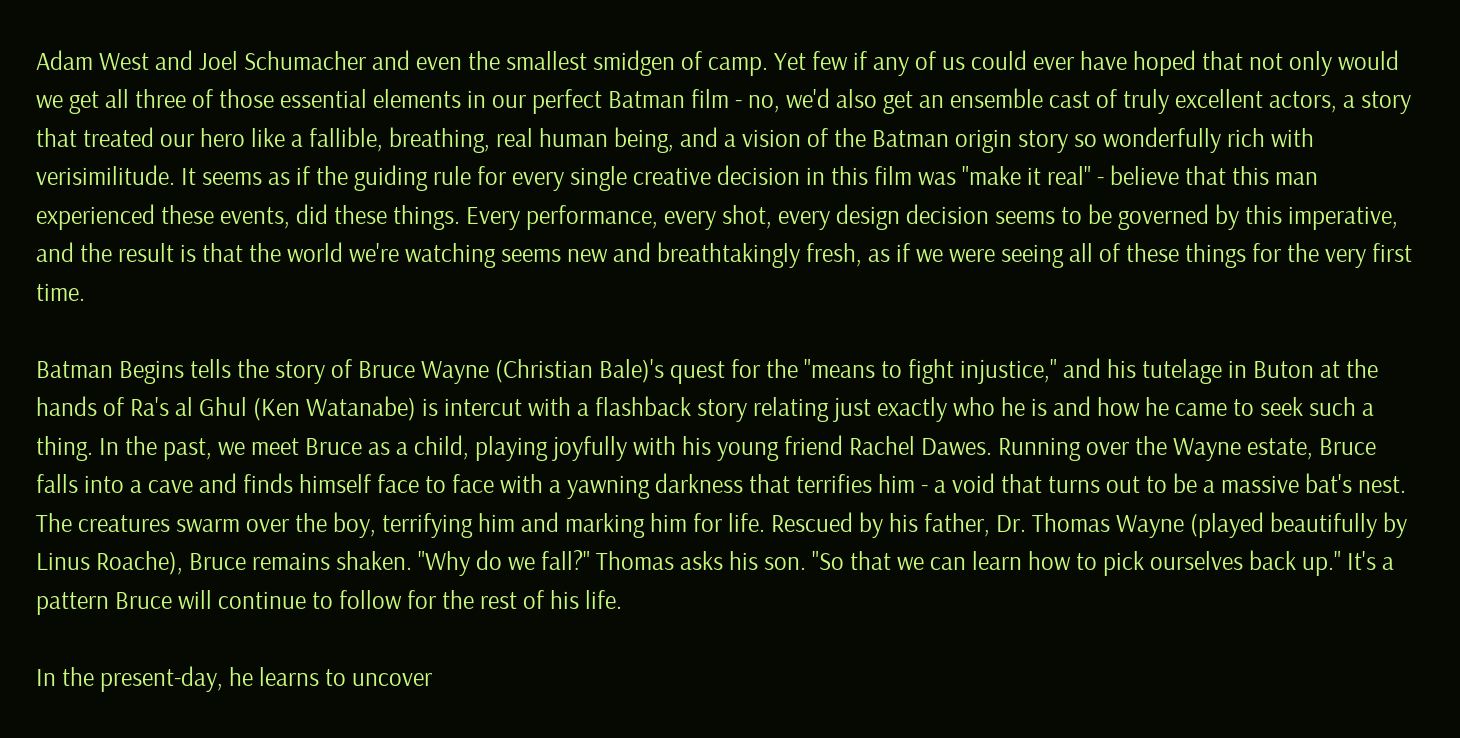Adam West and Joel Schumacher and even the smallest smidgen of camp. Yet few if any of us could ever have hoped that not only would we get all three of those essential elements in our perfect Batman film - no, we'd also get an ensemble cast of truly excellent actors, a story that treated our hero like a fallible, breathing, real human being, and a vision of the Batman origin story so wonderfully rich with verisimilitude. It seems as if the guiding rule for every single creative decision in this film was "make it real" - believe that this man experienced these events, did these things. Every performance, every shot, every design decision seems to be governed by this imperative, and the result is that the world we're watching seems new and breathtakingly fresh, as if we were seeing all of these things for the very first time.

Batman Begins tells the story of Bruce Wayne (Christian Bale)'s quest for the "means to fight injustice," and his tutelage in Buton at the hands of Ra's al Ghul (Ken Watanabe) is intercut with a flashback story relating just exactly who he is and how he came to seek such a thing. In the past, we meet Bruce as a child, playing joyfully with his young friend Rachel Dawes. Running over the Wayne estate, Bruce falls into a cave and finds himself face to face with a yawning darkness that terrifies him - a void that turns out to be a massive bat's nest. The creatures swarm over the boy, terrifying him and marking him for life. Rescued by his father, Dr. Thomas Wayne (played beautifully by Linus Roache), Bruce remains shaken. "Why do we fall?" Thomas asks his son. "So that we can learn how to pick ourselves back up." It's a pattern Bruce will continue to follow for the rest of his life.

In the present-day, he learns to uncover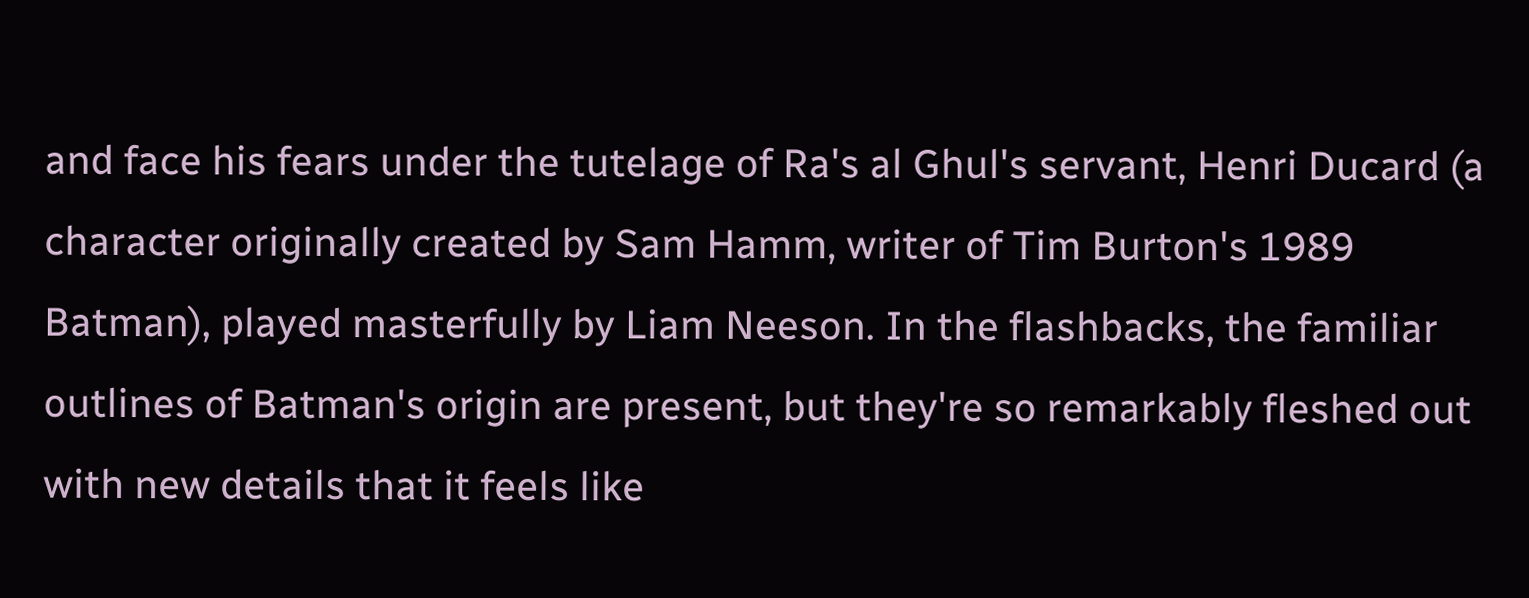and face his fears under the tutelage of Ra's al Ghul's servant, Henri Ducard (a character originally created by Sam Hamm, writer of Tim Burton's 1989 Batman), played masterfully by Liam Neeson. In the flashbacks, the familiar outlines of Batman's origin are present, but they're so remarkably fleshed out with new details that it feels like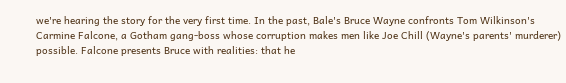we're hearing the story for the very first time. In the past, Bale's Bruce Wayne confronts Tom Wilkinson's Carmine Falcone, a Gotham gang-boss whose corruption makes men like Joe Chill (Wayne's parents' murderer) possible. Falcone presents Bruce with realities: that he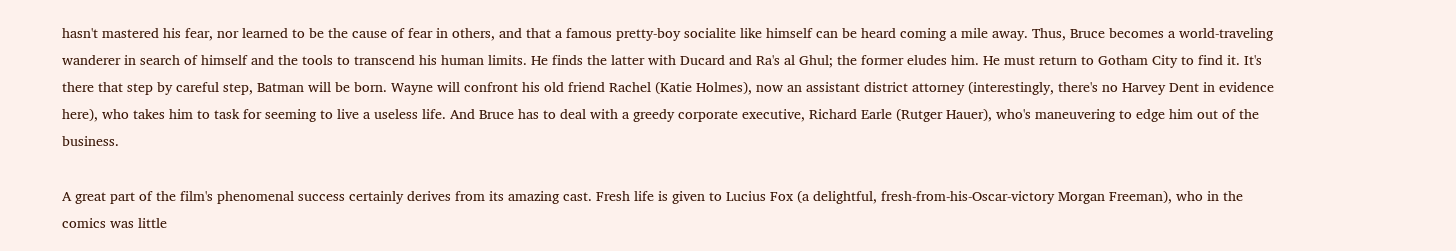hasn't mastered his fear, nor learned to be the cause of fear in others, and that a famous pretty-boy socialite like himself can be heard coming a mile away. Thus, Bruce becomes a world-traveling wanderer in search of himself and the tools to transcend his human limits. He finds the latter with Ducard and Ra's al Ghul; the former eludes him. He must return to Gotham City to find it. It's there that step by careful step, Batman will be born. Wayne will confront his old friend Rachel (Katie Holmes), now an assistant district attorney (interestingly, there's no Harvey Dent in evidence here), who takes him to task for seeming to live a useless life. And Bruce has to deal with a greedy corporate executive, Richard Earle (Rutger Hauer), who's maneuvering to edge him out of the business.

A great part of the film's phenomenal success certainly derives from its amazing cast. Fresh life is given to Lucius Fox (a delightful, fresh-from-his-Oscar-victory Morgan Freeman), who in the comics was little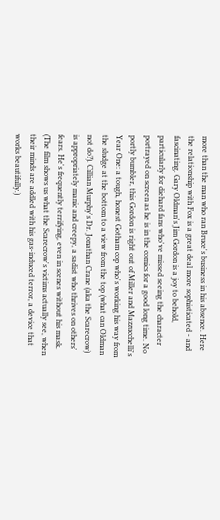more than the man who ran Bruce's business in his absence. Here the relationship with Fox is a great deal more sophisticated - and fascinating. Gary Oldman's Jim Gordon is a joy to behold, particularly for diehard fans who've missed seeing the character portrayed on screen as he is in the comics for a good long time. No portly bumbler, this Gordon is right out of Miller and Mazzucchelli's Year One: a tough, honest Gotham cop who's working his way from the sludge at the bottom to a view from the top (what can Oldman not do?). Cillian Murphy's Dr. Jonathan Crane (aka the Scarecrow) is appropriately manic and creepy, a sadist who thrives on others' fears. He's frequently terrifying, even in scenes without his mask. (The film shows us what the Scarecrow's victims actually see, when their minds are addled with his gas-induced terror, a device that works beautifully.)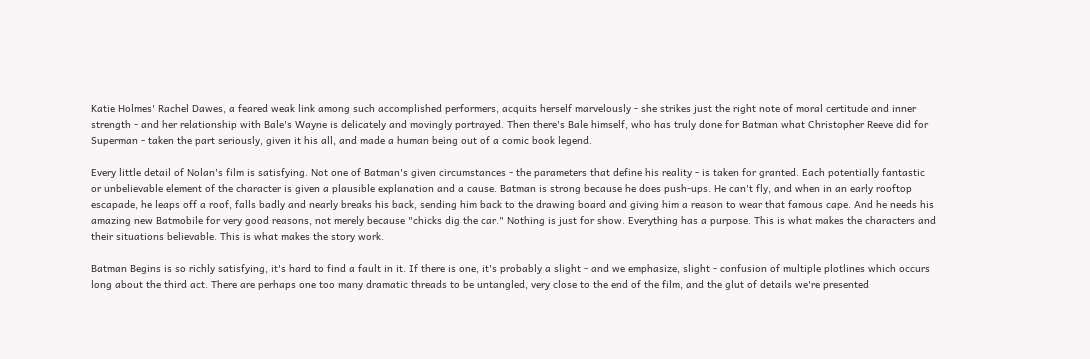Katie Holmes' Rachel Dawes, a feared weak link among such accomplished performers, acquits herself marvelously - she strikes just the right note of moral certitude and inner strength - and her relationship with Bale's Wayne is delicately and movingly portrayed. Then there's Bale himself, who has truly done for Batman what Christopher Reeve did for Superman - taken the part seriously, given it his all, and made a human being out of a comic book legend.

Every little detail of Nolan's film is satisfying. Not one of Batman's given circumstances - the parameters that define his reality - is taken for granted. Each potentially fantastic or unbelievable element of the character is given a plausible explanation and a cause. Batman is strong because he does push-ups. He can't fly, and when in an early rooftop escapade, he leaps off a roof, falls badly and nearly breaks his back, sending him back to the drawing board and giving him a reason to wear that famous cape. And he needs his amazing new Batmobile for very good reasons, not merely because "chicks dig the car." Nothing is just for show. Everything has a purpose. This is what makes the characters and their situations believable. This is what makes the story work.

Batman Begins is so richly satisfying, it's hard to find a fault in it. If there is one, it's probably a slight - and we emphasize, slight - confusion of multiple plotlines which occurs long about the third act. There are perhaps one too many dramatic threads to be untangled, very close to the end of the film, and the glut of details we're presented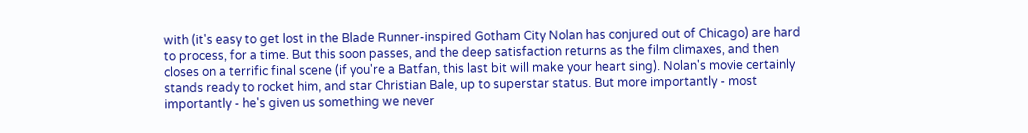with (it's easy to get lost in the Blade Runner-inspired Gotham City Nolan has conjured out of Chicago) are hard to process, for a time. But this soon passes, and the deep satisfaction returns as the film climaxes, and then closes on a terrific final scene (if you're a Batfan, this last bit will make your heart sing). Nolan's movie certainly stands ready to rocket him, and star Christian Bale, up to superstar status. But more importantly - most importantly - he's given us something we never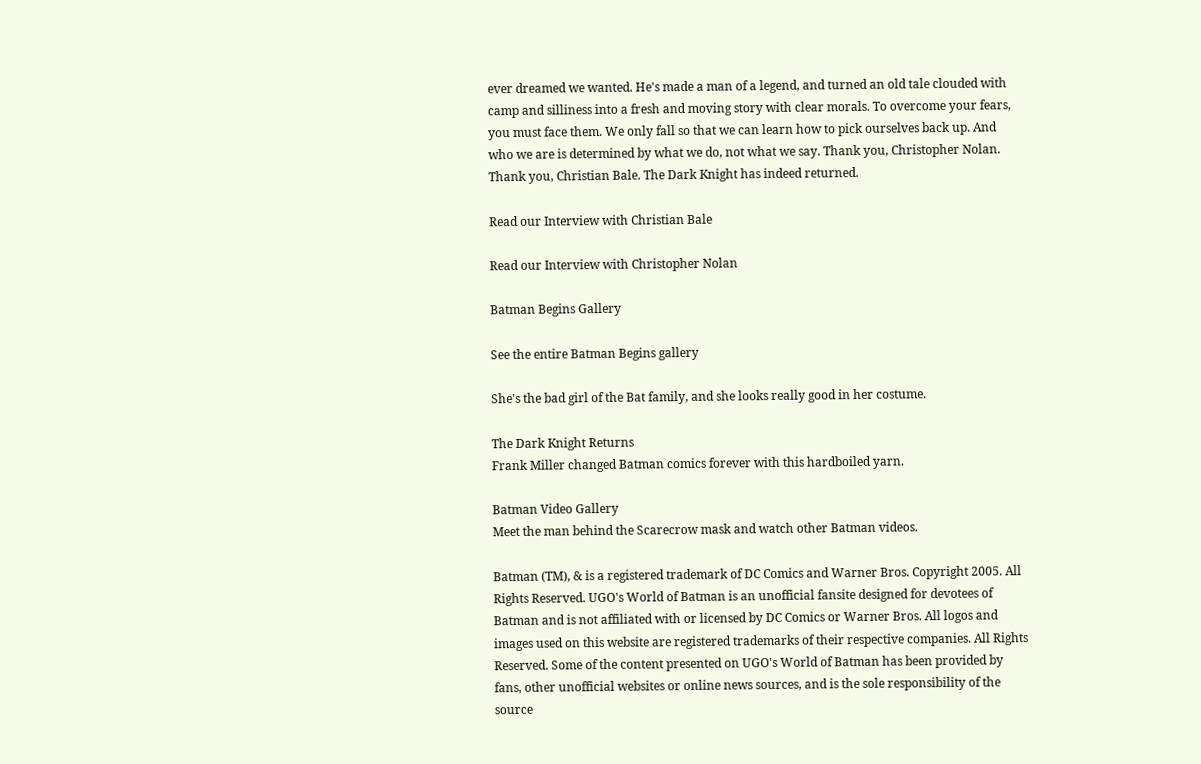ever dreamed we wanted. He's made a man of a legend, and turned an old tale clouded with camp and silliness into a fresh and moving story with clear morals. To overcome your fears, you must face them. We only fall so that we can learn how to pick ourselves back up. And who we are is determined by what we do, not what we say. Thank you, Christopher Nolan. Thank you, Christian Bale. The Dark Knight has indeed returned.

Read our Interview with Christian Bale

Read our Interview with Christopher Nolan

Batman Begins Gallery

See the entire Batman Begins gallery

She's the bad girl of the Bat family, and she looks really good in her costume.

The Dark Knight Returns
Frank Miller changed Batman comics forever with this hardboiled yarn.

Batman Video Gallery
Meet the man behind the Scarecrow mask and watch other Batman videos.

Batman (TM), & is a registered trademark of DC Comics and Warner Bros. Copyright 2005. All Rights Reserved. UGO's World of Batman is an unofficial fansite designed for devotees of Batman and is not affiliated with or licensed by DC Comics or Warner Bros. All logos and images used on this website are registered trademarks of their respective companies. All Rights Reserved. Some of the content presented on UGO's World of Batman has been provided by fans, other unofficial websites or online news sources, and is the sole responsibility of the source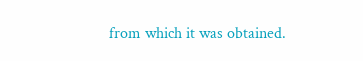from which it was obtained.